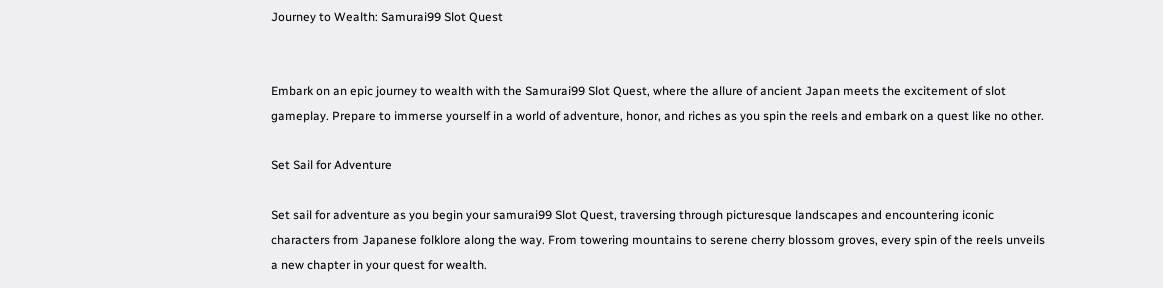Journey to Wealth: Samurai99 Slot Quest


Embark on an epic journey to wealth with the Samurai99 Slot Quest, where the allure of ancient Japan meets the excitement of slot gameplay. Prepare to immerse yourself in a world of adventure, honor, and riches as you spin the reels and embark on a quest like no other.

Set Sail for Adventure

Set sail for adventure as you begin your samurai99 Slot Quest, traversing through picturesque landscapes and encountering iconic characters from Japanese folklore along the way. From towering mountains to serene cherry blossom groves, every spin of the reels unveils a new chapter in your quest for wealth.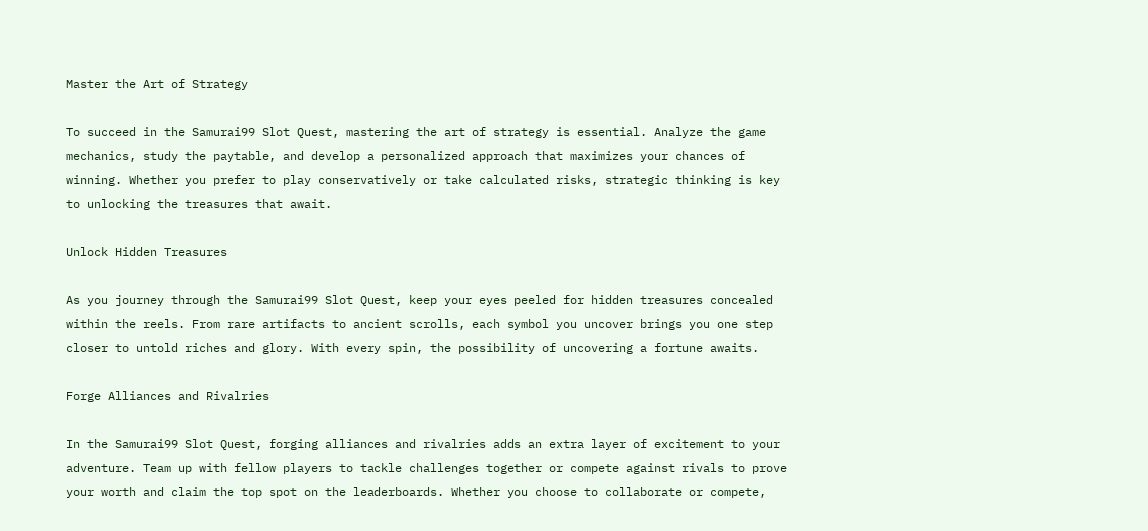Master the Art of Strategy

To succeed in the Samurai99 Slot Quest, mastering the art of strategy is essential. Analyze the game mechanics, study the paytable, and develop a personalized approach that maximizes your chances of winning. Whether you prefer to play conservatively or take calculated risks, strategic thinking is key to unlocking the treasures that await.

Unlock Hidden Treasures

As you journey through the Samurai99 Slot Quest, keep your eyes peeled for hidden treasures concealed within the reels. From rare artifacts to ancient scrolls, each symbol you uncover brings you one step closer to untold riches and glory. With every spin, the possibility of uncovering a fortune awaits.

Forge Alliances and Rivalries

In the Samurai99 Slot Quest, forging alliances and rivalries adds an extra layer of excitement to your adventure. Team up with fellow players to tackle challenges together or compete against rivals to prove your worth and claim the top spot on the leaderboards. Whether you choose to collaborate or compete,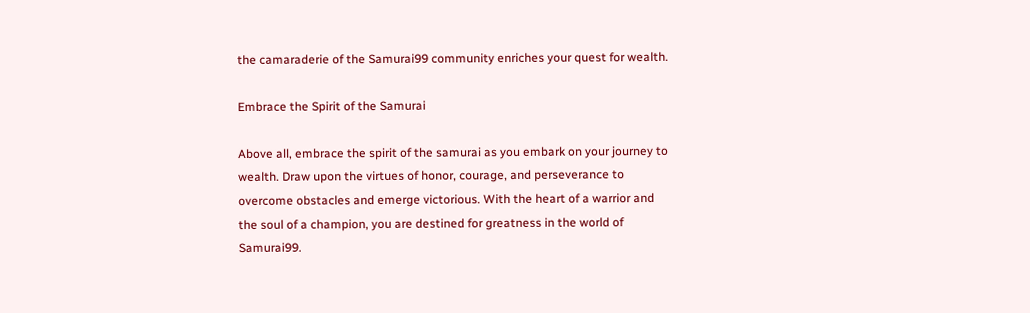the camaraderie of the Samurai99 community enriches your quest for wealth.

Embrace the Spirit of the Samurai

Above all, embrace the spirit of the samurai as you embark on your journey to wealth. Draw upon the virtues of honor, courage, and perseverance to overcome obstacles and emerge victorious. With the heart of a warrior and the soul of a champion, you are destined for greatness in the world of Samurai99.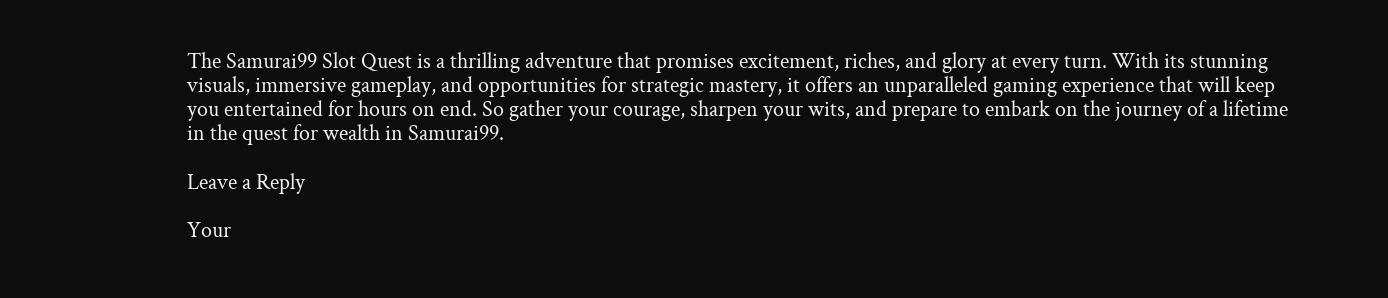The Samurai99 Slot Quest is a thrilling adventure that promises excitement, riches, and glory at every turn. With its stunning visuals, immersive gameplay, and opportunities for strategic mastery, it offers an unparalleled gaming experience that will keep you entertained for hours on end. So gather your courage, sharpen your wits, and prepare to embark on the journey of a lifetime in the quest for wealth in Samurai99.

Leave a Reply

Your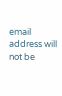email address will not be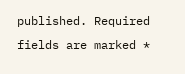published. Required fields are marked *